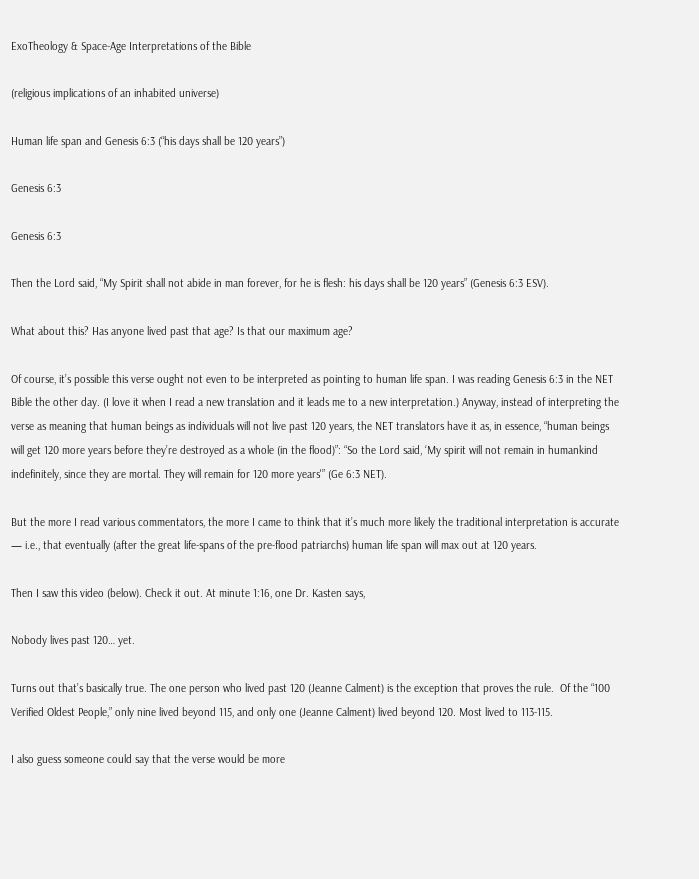ExoTheology & Space-Age Interpretations of the Bible

(religious implications of an inhabited universe)

Human life span and Genesis 6:3 (“his days shall be 120 years”)

Genesis 6:3

Genesis 6:3

Then the Lord said, “My Spirit shall not abide in man forever, for he is flesh: his days shall be 120 years” (Genesis 6:3 ESV).

What about this? Has anyone lived past that age? Is that our maximum age?

Of course, it’s possible this verse ought not even to be interpreted as pointing to human life span. I was reading Genesis 6:3 in the NET Bible the other day. (I love it when I read a new translation and it leads me to a new interpretation.) Anyway, instead of interpreting the verse as meaning that human beings as individuals will not live past 120 years, the NET translators have it as, in essence, “human beings will get 120 more years before they’re destroyed as a whole (in the flood)”: “So the Lord said, ‘My spirit will not remain in humankind indefinitely, since they are mortal. They will remain for 120 more years'” (Ge 6:3 NET).

But the more I read various commentators, the more I came to think that it’s much more likely the traditional interpretation is accurate — i.e., that eventually (after the great life-spans of the pre-flood patriarchs) human life span will max out at 120 years.

Then I saw this video (below). Check it out. At minute 1:16, one Dr. Kasten says,

Nobody lives past 120… yet.

Turns out that’s basically true. The one person who lived past 120 (Jeanne Calment) is the exception that proves the rule.  Of the “100 Verified Oldest People,” only nine lived beyond 115, and only one (Jeanne Calment) lived beyond 120. Most lived to 113-115.

I also guess someone could say that the verse would be more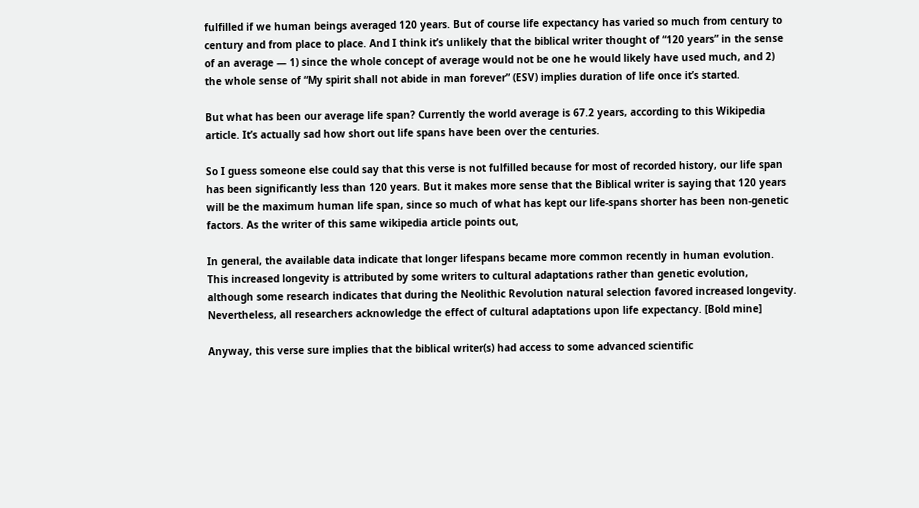fulfilled if we human beings averaged 120 years. But of course life expectancy has varied so much from century to century and from place to place. And I think it’s unlikely that the biblical writer thought of “120 years” in the sense of an average — 1) since the whole concept of average would not be one he would likely have used much, and 2) the whole sense of “My spirit shall not abide in man forever” (ESV) implies duration of life once it’s started.

But what has been our average life span? Currently the world average is 67.2 years, according to this Wikipedia article. It’s actually sad how short out life spans have been over the centuries.

So I guess someone else could say that this verse is not fulfilled because for most of recorded history, our life span has been significantly less than 120 years. But it makes more sense that the Biblical writer is saying that 120 years will be the maximum human life span, since so much of what has kept our life-spans shorter has been non-genetic factors. As the writer of this same wikipedia article points out,

In general, the available data indicate that longer lifespans became more common recently in human evolution. This increased longevity is attributed by some writers to cultural adaptations rather than genetic evolution, although some research indicates that during the Neolithic Revolution natural selection favored increased longevity. Nevertheless, all researchers acknowledge the effect of cultural adaptations upon life expectancy. [Bold mine]

Anyway, this verse sure implies that the biblical writer(s) had access to some advanced scientific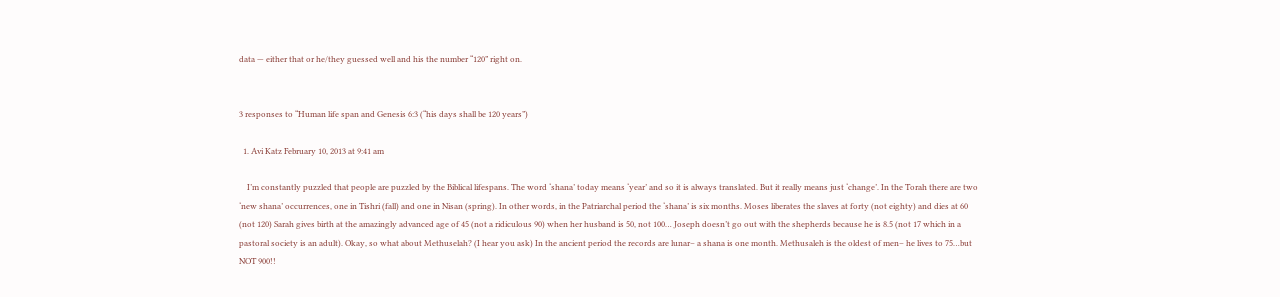data — either that or he/they guessed well and his the number “120” right on.


3 responses to “Human life span and Genesis 6:3 (“his days shall be 120 years”)

  1. Avi Katz February 10, 2013 at 9:41 am

    I’m constantly puzzled that people are puzzled by the Biblical lifespans. The word ‘shana’ today means ‘year’ and so it is always translated. But it really means just ‘change’. In the Torah there are two ‘new shana’ occurrences, one in Tishri (fall) and one in Nisan (spring). In other words, in the Patriarchal period the ‘shana’ is six months. Moses liberates the slaves at forty (not eighty) and dies at 60 (not 120) Sarah gives birth at the amazingly advanced age of 45 (not a ridiculous 90) when her husband is 50, not 100… Joseph doesn’t go out with the shepherds because he is 8.5 (not 17 which in a pastoral society is an adult). Okay, so what about Methuselah? (I hear you ask) In the ancient period the records are lunar– a shana is one month. Methusaleh is the oldest of men– he lives to 75…but NOT 900!!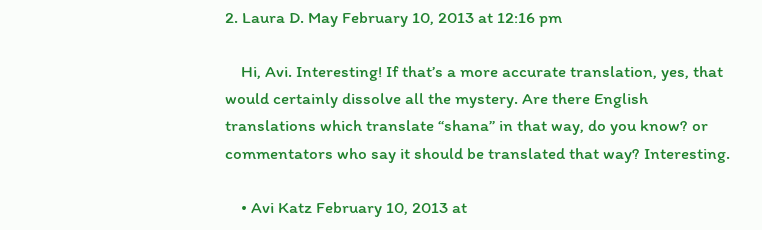2. Laura D. May February 10, 2013 at 12:16 pm

    Hi, Avi. Interesting! If that’s a more accurate translation, yes, that would certainly dissolve all the mystery. Are there English translations which translate “shana” in that way, do you know? or commentators who say it should be translated that way? Interesting.

    • Avi Katz February 10, 2013 at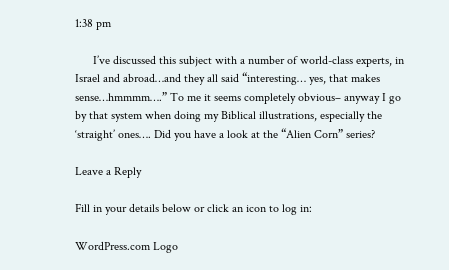1:38 pm

      I’ve discussed this subject with a number of world-class experts, in Israel and abroad…and they all said “interesting… yes, that makes sense…hmmmm….” To me it seems completely obvious– anyway I go by that system when doing my Biblical illustrations, especially the ‘straight’ ones…. Did you have a look at the “Alien Corn” series?

Leave a Reply

Fill in your details below or click an icon to log in:

WordPress.com Logo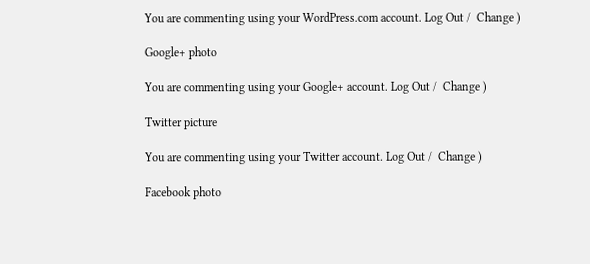You are commenting using your WordPress.com account. Log Out /  Change )

Google+ photo

You are commenting using your Google+ account. Log Out /  Change )

Twitter picture

You are commenting using your Twitter account. Log Out /  Change )

Facebook photo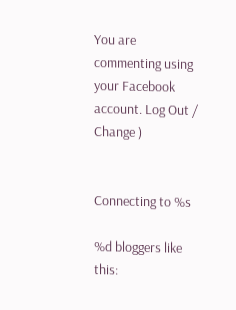You are commenting using your Facebook account. Log Out /  Change )


Connecting to %s

%d bloggers like this: